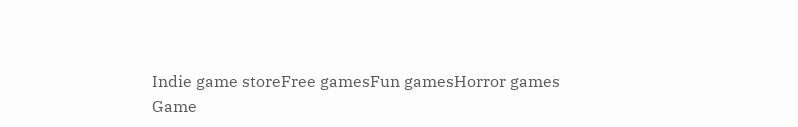Indie game storeFree gamesFun gamesHorror games
Game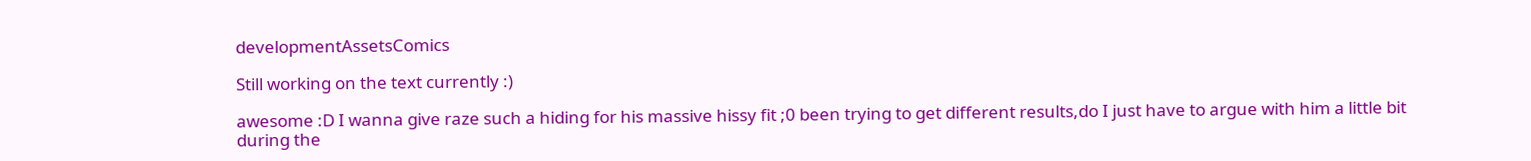developmentAssetsComics

Still working on the text currently :)

awesome :D I wanna give raze such a hiding for his massive hissy fit ;0 been trying to get different results,do I just have to argue with him a little bit during the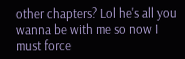other chapters? Lol he's all you wanna be with me so now I must force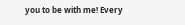you to be with me! Every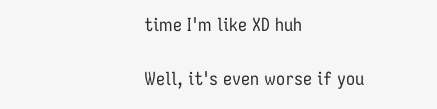time I'm like XD huh

Well, it's even worse if you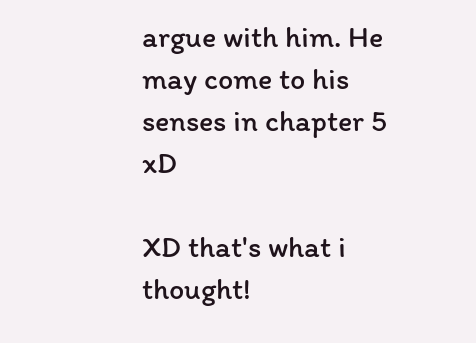argue with him. He may come to his senses in chapter 5 xD

XD that's what i thought!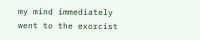my mind immediately went to the exorcist